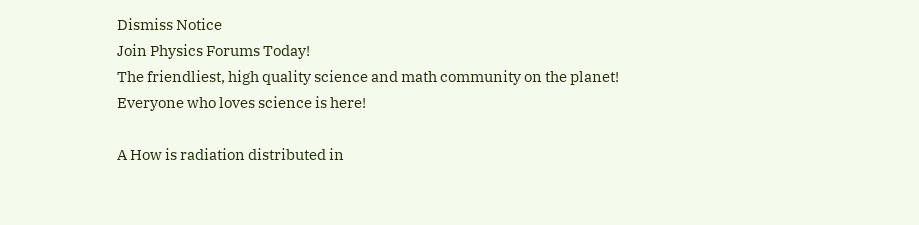Dismiss Notice
Join Physics Forums Today!
The friendliest, high quality science and math community on the planet! Everyone who loves science is here!

A How is radiation distributed in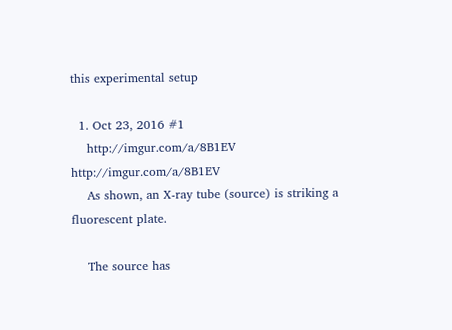this experimental setup

  1. Oct 23, 2016 #1
    http://imgur.com/a/8B1EV http://imgur.com/a/8B1EV
    As shown, an X-ray tube (source) is striking a fluorescent plate.

    The source has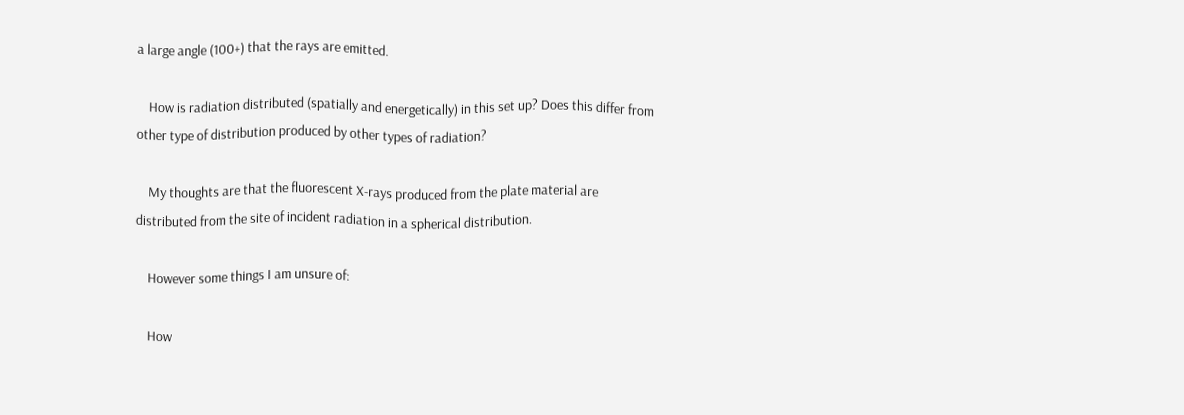a large angle (100+) that the rays are emitted.

    How is radiation distributed (spatially and energetically) in this set up? Does this differ from other type of distribution produced by other types of radiation?

    My thoughts are that the fluorescent X-rays produced from the plate material are distributed from the site of incident radiation in a spherical distribution.

    However some things I am unsure of:

    How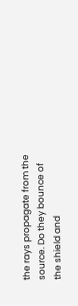the rays propagate from the source. Do they bounce of the shield and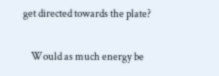get directed towards the plate?

    Would as much energy be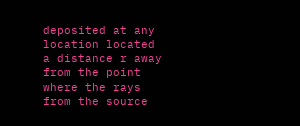deposited at any location located a distance r away from the point where the rays from the source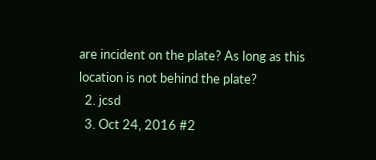are incident on the plate? As long as this location is not behind the plate?
  2. jcsd
  3. Oct 24, 2016 #2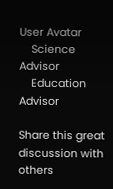User Avatar
    Science Advisor
    Education Advisor

Share this great discussion with others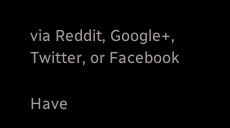via Reddit, Google+, Twitter, or Facebook

Have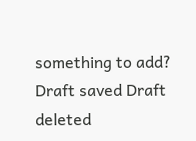something to add?
Draft saved Draft deleted